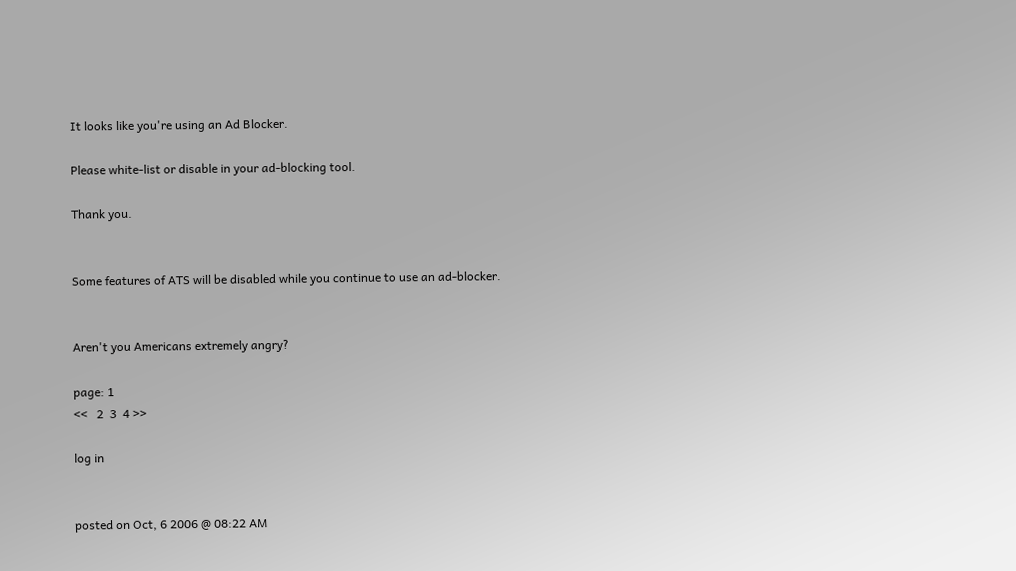It looks like you're using an Ad Blocker.

Please white-list or disable in your ad-blocking tool.

Thank you.


Some features of ATS will be disabled while you continue to use an ad-blocker.


Aren't you Americans extremely angry?

page: 1
<<   2  3  4 >>

log in


posted on Oct, 6 2006 @ 08:22 AM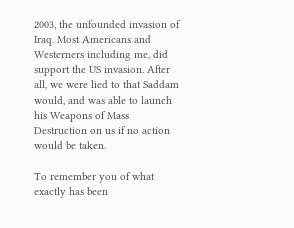2003, the unfounded invasion of Iraq. Most Americans and Westerners including me, did support the US invasion. After all, we were lied to that Saddam would, and was able to launch his Weapons of Mass Destruction on us if no action would be taken.

To remember you of what exactly has been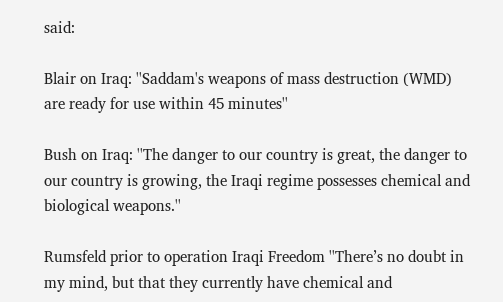said:

Blair on Iraq: ''Saddam's weapons of mass destruction (WMD) are ready for use within 45 minutes''

Bush on Iraq: ''The danger to our country is great, the danger to our country is growing, the Iraqi regime possesses chemical and biological weapons.''

Rumsfeld prior to operation Iraqi Freedom ''There’s no doubt in my mind, but that they currently have chemical and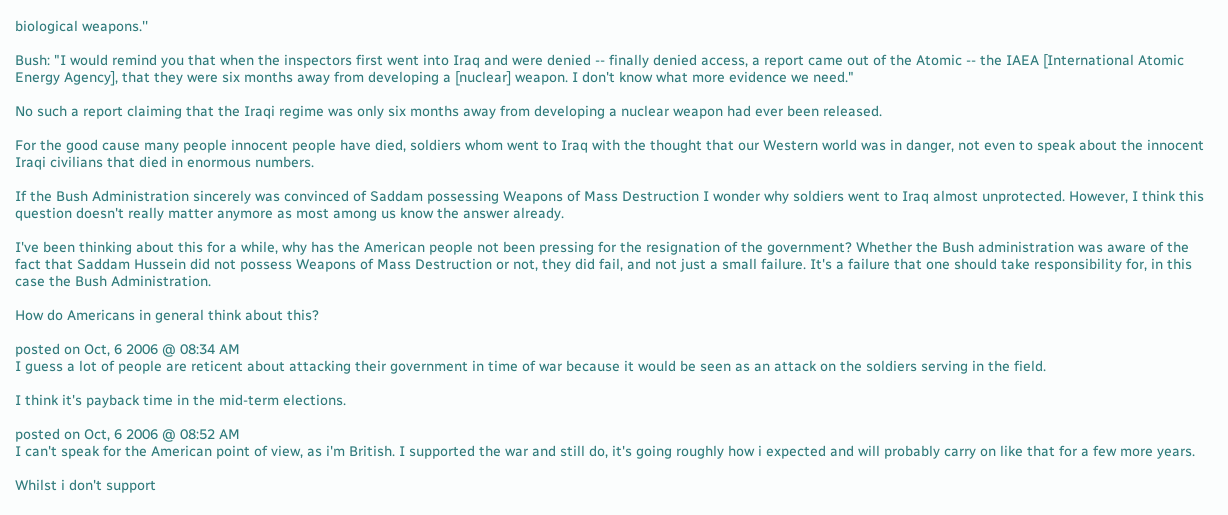biological weapons.''

Bush: "I would remind you that when the inspectors first went into Iraq and were denied -- finally denied access, a report came out of the Atomic -- the IAEA [International Atomic Energy Agency], that they were six months away from developing a [nuclear] weapon. I don't know what more evidence we need."

No such a report claiming that the Iraqi regime was only six months away from developing a nuclear weapon had ever been released.

For the good cause many people innocent people have died, soldiers whom went to Iraq with the thought that our Western world was in danger, not even to speak about the innocent Iraqi civilians that died in enormous numbers.

If the Bush Administration sincerely was convinced of Saddam possessing Weapons of Mass Destruction I wonder why soldiers went to Iraq almost unprotected. However, I think this question doesn't really matter anymore as most among us know the answer already.

I've been thinking about this for a while, why has the American people not been pressing for the resignation of the government? Whether the Bush administration was aware of the fact that Saddam Hussein did not possess Weapons of Mass Destruction or not, they did fail, and not just a small failure. It's a failure that one should take responsibility for, in this case the Bush Administration.

How do Americans in general think about this?

posted on Oct, 6 2006 @ 08:34 AM
I guess a lot of people are reticent about attacking their government in time of war because it would be seen as an attack on the soldiers serving in the field.

I think it's payback time in the mid-term elections.

posted on Oct, 6 2006 @ 08:52 AM
I can't speak for the American point of view, as i'm British. I supported the war and still do, it's going roughly how i expected and will probably carry on like that for a few more years.

Whilst i don't support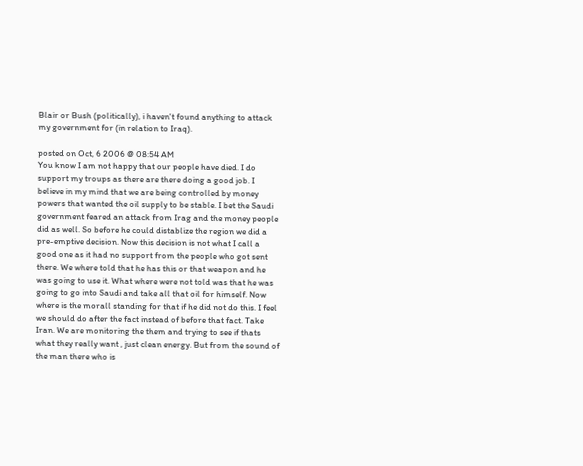Blair or Bush (politically), i haven't found anything to attack my government for (in relation to Iraq).

posted on Oct, 6 2006 @ 08:54 AM
You know I am not happy that our people have died. I do support my troups as there are there doing a good job. I believe in my mind that we are being controlled by money powers that wanted the oil supply to be stable. I bet the Saudi government feared an attack from Irag and the money people did as well. So before he could distablize the region we did a pre-emptive decision. Now this decision is not what I call a good one as it had no support from the people who got sent there. We where told that he has this or that weapon and he was going to use it. What where were not told was that he was going to go into Saudi and take all that oil for himself. Now where is the morall standing for that if he did not do this. I feel we should do after the fact instead of before that fact. Take Iran. We are monitoring the them and trying to see if thats what they really want , just clean energy. But from the sound of the man there who is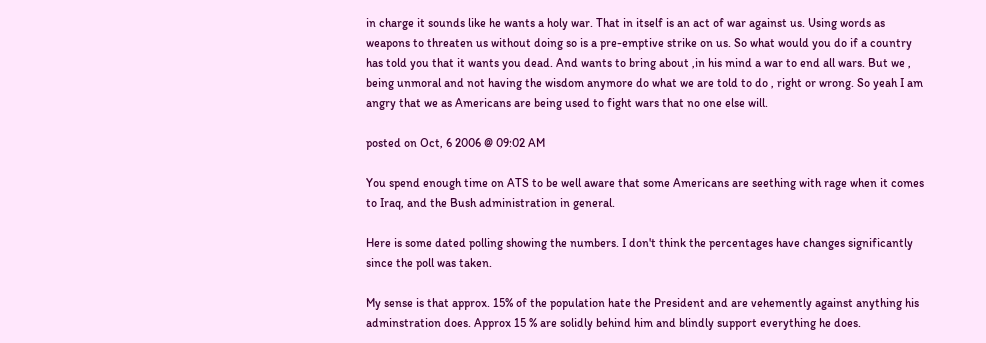in charge it sounds like he wants a holy war. That in itself is an act of war against us. Using words as weapons to threaten us without doing so is a pre-emptive strike on us. So what would you do if a country has told you that it wants you dead. And wants to bring about ,in his mind a war to end all wars. But we , being unmoral and not having the wisdom anymore do what we are told to do , right or wrong. So yeah I am angry that we as Americans are being used to fight wars that no one else will.

posted on Oct, 6 2006 @ 09:02 AM

You spend enough time on ATS to be well aware that some Americans are seething with rage when it comes to Iraq, and the Bush administration in general.

Here is some dated polling showing the numbers. I don't think the percentages have changes significantly since the poll was taken.

My sense is that approx. 15% of the population hate the President and are vehemently against anything his adminstration does. Approx 15 % are solidly behind him and blindly support everything he does.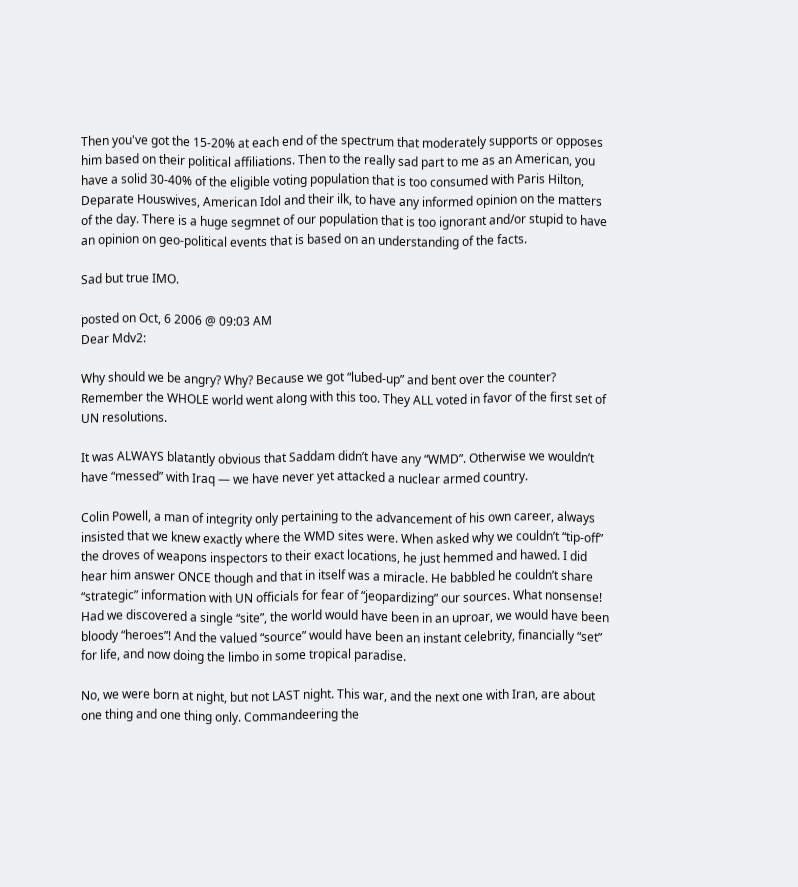Then you've got the 15-20% at each end of the spectrum that moderately supports or opposes him based on their political affiliations. Then to the really sad part to me as an American, you have a solid 30-40% of the eligible voting population that is too consumed with Paris Hilton, Deparate Houswives, American Idol and their ilk, to have any informed opinion on the matters of the day. There is a huge segmnet of our population that is too ignorant and/or stupid to have an opinion on geo-political events that is based on an understanding of the facts.

Sad but true IMO.

posted on Oct, 6 2006 @ 09:03 AM
Dear Mdv2:

Why should we be angry? Why? Because we got “lubed-up” and bent over the counter? Remember the WHOLE world went along with this too. They ALL voted in favor of the first set of UN resolutions.

It was ALWAYS blatantly obvious that Saddam didn’t have any “WMD”. Otherwise we wouldn’t have “messed” with Iraq — we have never yet attacked a nuclear armed country.

Colin Powell, a man of integrity only pertaining to the advancement of his own career, always insisted that we knew exactly where the WMD sites were. When asked why we couldn’t “tip-off” the droves of weapons inspectors to their exact locations, he just hemmed and hawed. I did hear him answer ONCE though and that in itself was a miracle. He babbled he couldn’t share “strategic” information with UN officials for fear of “jeopardizing” our sources. What nonsense! Had we discovered a single “site”, the world would have been in an uproar, we would have been bloody “heroes”! And the valued “source” would have been an instant celebrity, financially “set” for life, and now doing the limbo in some tropical paradise.

No, we were born at night, but not LAST night. This war, and the next one with Iran, are about one thing and one thing only. Commandeering the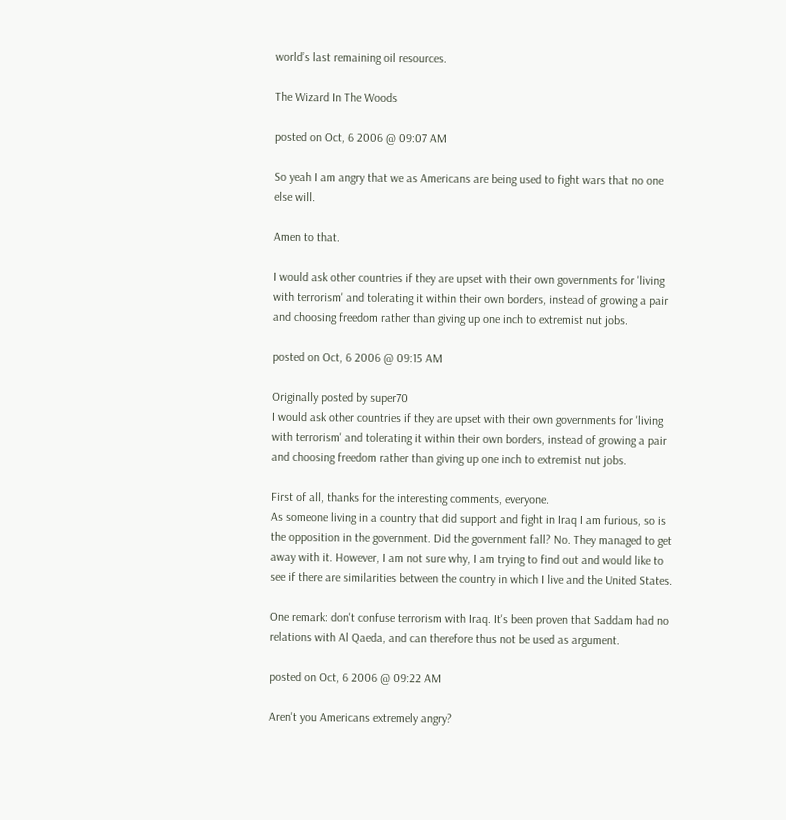world’s last remaining oil resources.

The Wizard In The Woods

posted on Oct, 6 2006 @ 09:07 AM

So yeah I am angry that we as Americans are being used to fight wars that no one else will.

Amen to that.

I would ask other countries if they are upset with their own governments for 'living with terrorism' and tolerating it within their own borders, instead of growing a pair and choosing freedom rather than giving up one inch to extremist nut jobs.

posted on Oct, 6 2006 @ 09:15 AM

Originally posted by super70
I would ask other countries if they are upset with their own governments for 'living with terrorism' and tolerating it within their own borders, instead of growing a pair and choosing freedom rather than giving up one inch to extremist nut jobs.

First of all, thanks for the interesting comments, everyone.
As someone living in a country that did support and fight in Iraq I am furious, so is the opposition in the government. Did the government fall? No. They managed to get away with it. However, I am not sure why, I am trying to find out and would like to see if there are similarities between the country in which I live and the United States.

One remark: don't confuse terrorism with Iraq. It's been proven that Saddam had no relations with Al Qaeda, and can therefore thus not be used as argument.

posted on Oct, 6 2006 @ 09:22 AM

Aren't you Americans extremely angry?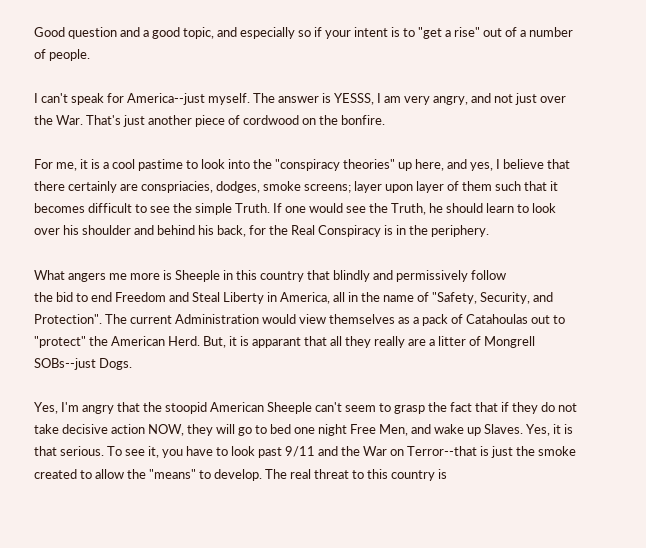Good question and a good topic, and especially so if your intent is to "get a rise" out of a number of people.

I can't speak for America--just myself. The answer is YESSS, I am very angry, and not just over the War. That's just another piece of cordwood on the bonfire.

For me, it is a cool pastime to look into the "conspiracy theories" up here, and yes, I believe that there certainly are conspriacies, dodges, smoke screens; layer upon layer of them such that it becomes difficult to see the simple Truth. If one would see the Truth, he should learn to look over his shoulder and behind his back, for the Real Conspiracy is in the periphery.

What angers me more is Sheeple in this country that blindly and permissively follow
the bid to end Freedom and Steal Liberty in America, all in the name of "Safety, Security, and Protection". The current Administration would view themselves as a pack of Catahoulas out to "protect" the American Herd. But, it is apparant that all they really are a litter of Mongrell SOBs--just Dogs.

Yes, I'm angry that the stoopid American Sheeple can't seem to grasp the fact that if they do not take decisive action NOW, they will go to bed one night Free Men, and wake up Slaves. Yes, it is that serious. To see it, you have to look past 9/11 and the War on Terror--that is just the smoke created to allow the "means" to develop. The real threat to this country is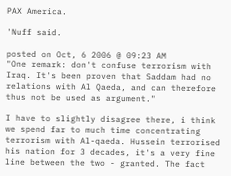PAX America.

'Nuff said.

posted on Oct, 6 2006 @ 09:23 AM
"One remark: don't confuse terrorism with Iraq. It's been proven that Saddam had no relations with Al Qaeda, and can therefore thus not be used as argument."

I have to slightly disagree there, i think we spend far to much time concentrating terrorism with Al-qaeda. Hussein terrorised his nation for 3 decades, it's a very fine line between the two - granted. The fact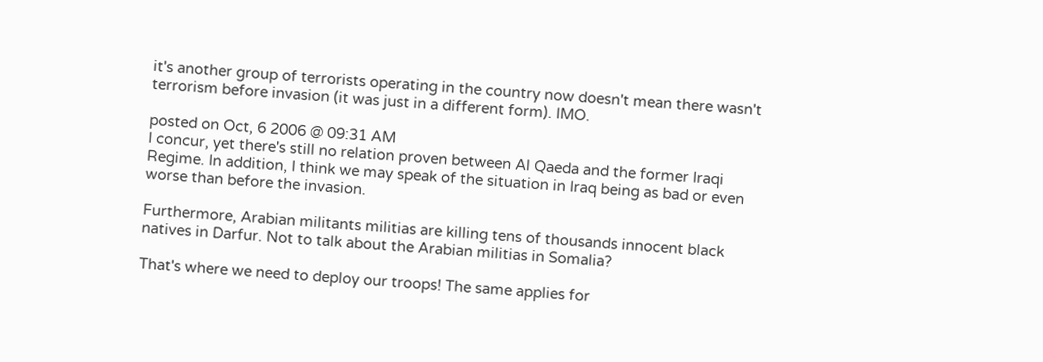it's another group of terrorists operating in the country now doesn't mean there wasn't terrorism before invasion (it was just in a different form). IMO.

posted on Oct, 6 2006 @ 09:31 AM
I concur, yet there's still no relation proven between Al Qaeda and the former Iraqi Regime. In addition, I think we may speak of the situation in Iraq being as bad or even worse than before the invasion.

Furthermore, Arabian militants militias are killing tens of thousands innocent black natives in Darfur. Not to talk about the Arabian militias in Somalia?

That's where we need to deploy our troops! The same applies for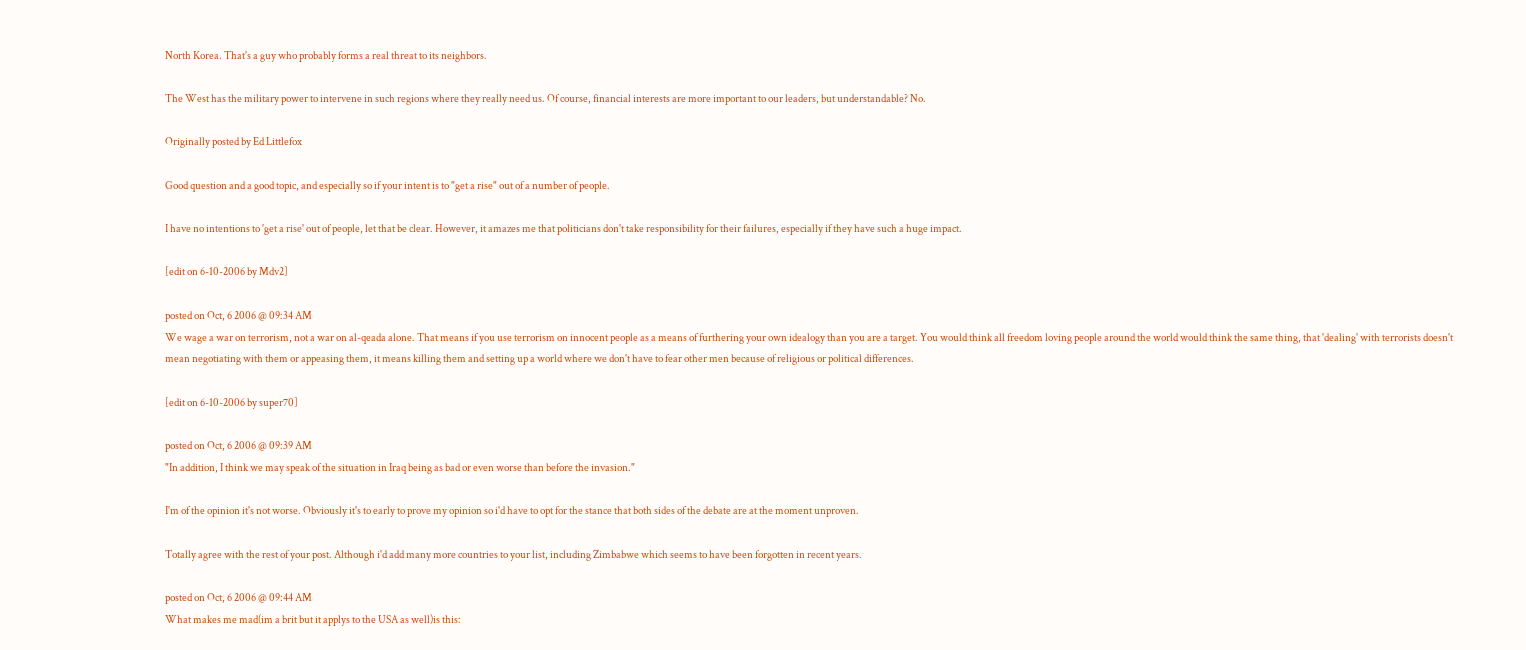North Korea. That's a guy who probably forms a real threat to its neighbors.

The West has the military power to intervene in such regions where they really need us. Of course, financial interests are more important to our leaders, but understandable? No.

Originally posted by Ed Littlefox

Good question and a good topic, and especially so if your intent is to "get a rise" out of a number of people.

I have no intentions to 'get a rise' out of people, let that be clear. However, it amazes me that politicians don't take responsibility for their failures, especially if they have such a huge impact.

[edit on 6-10-2006 by Mdv2]

posted on Oct, 6 2006 @ 09:34 AM
We wage a war on terrorism, not a war on al-qeada alone. That means if you use terrorism on innocent people as a means of furthering your own idealogy than you are a target. You would think all freedom loving people around the world would think the same thing, that 'dealing' with terrorists doesn't mean negotiating with them or appeasing them, it means killing them and setting up a world where we don't have to fear other men because of religious or political differences.

[edit on 6-10-2006 by super70]

posted on Oct, 6 2006 @ 09:39 AM
"In addition, I think we may speak of the situation in Iraq being as bad or even worse than before the invasion."

I'm of the opinion it's not worse. Obviously it's to early to prove my opinion so i'd have to opt for the stance that both sides of the debate are at the moment unproven.

Totally agree with the rest of your post. Although i'd add many more countries to your list, including Zimbabwe which seems to have been forgotten in recent years.

posted on Oct, 6 2006 @ 09:44 AM
What makes me mad(im a brit but it applys to the USA as well)is this: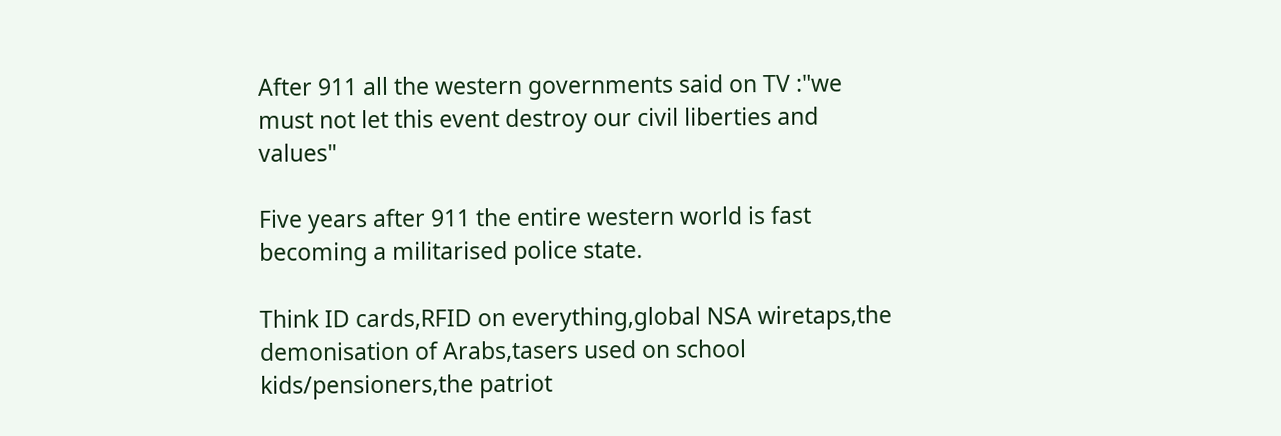After 911 all the western governments said on TV :"we must not let this event destroy our civil liberties and values"

Five years after 911 the entire western world is fast becoming a militarised police state.

Think ID cards,RFID on everything,global NSA wiretaps,the demonisation of Arabs,tasers used on school kids/pensioners,the patriot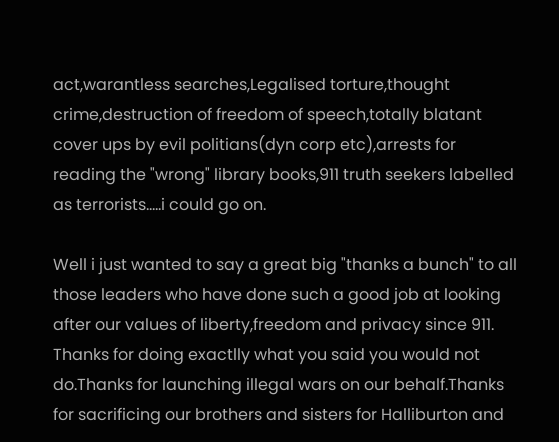act,warantless searches,Legalised torture,thought crime,destruction of freedom of speech,totally blatant cover ups by evil politians(dyn corp etc),arrests for reading the "wrong" library books,911 truth seekers labelled as terrorists.....i could go on.

Well i just wanted to say a great big "thanks a bunch" to all those leaders who have done such a good job at looking after our values of liberty,freedom and privacy since 911.
Thanks for doing exactlly what you said you would not do.Thanks for launching illegal wars on our behalf.Thanks for sacrificing our brothers and sisters for Halliburton and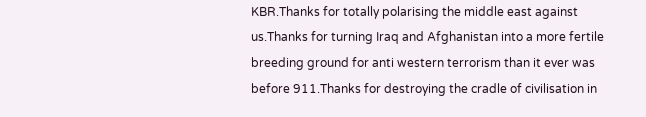KBR.Thanks for totally polarising the middle east against us.Thanks for turning Iraq and Afghanistan into a more fertile breeding ground for anti western terrorism than it ever was before 911.Thanks for destroying the cradle of civilisation in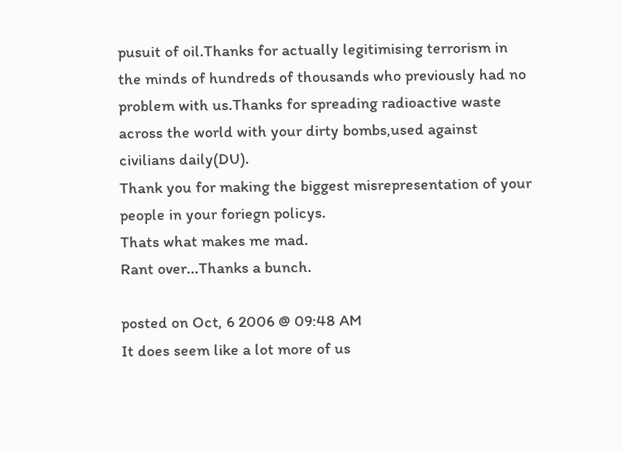pusuit of oil.Thanks for actually legitimising terrorism in the minds of hundreds of thousands who previously had no problem with us.Thanks for spreading radioactive waste across the world with your dirty bombs,used against civilians daily(DU).
Thank you for making the biggest misrepresentation of your people in your foriegn policys.
Thats what makes me mad.
Rant over...Thanks a bunch.

posted on Oct, 6 2006 @ 09:48 AM
It does seem like a lot more of us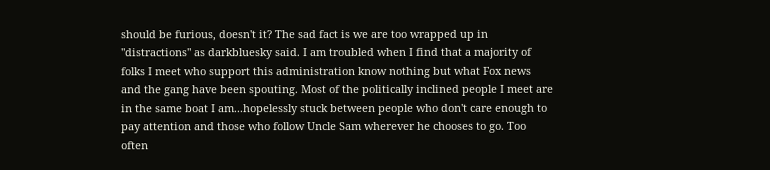should be furious, doesn't it? The sad fact is we are too wrapped up in "distractions" as darkbluesky said. I am troubled when I find that a majority of folks I meet who support this administration know nothing but what Fox news and the gang have been spouting. Most of the politically inclined people I meet are in the same boat I am...hopelessly stuck between people who don't care enough to pay attention and those who follow Uncle Sam wherever he chooses to go. Too often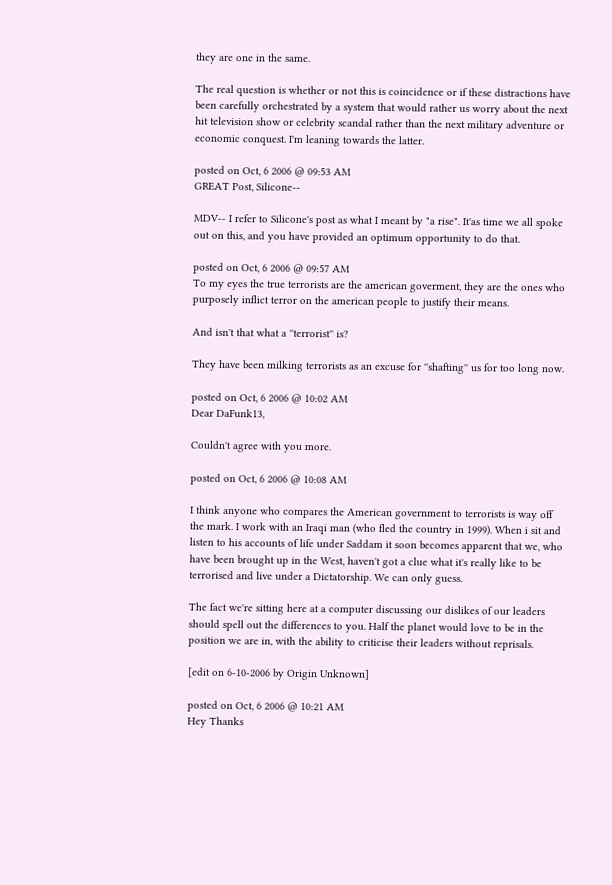they are one in the same.

The real question is whether or not this is coincidence or if these distractions have been carefully orchestrated by a system that would rather us worry about the next hit television show or celebrity scandal rather than the next military adventure or economic conquest. I'm leaning towards the latter.

posted on Oct, 6 2006 @ 09:53 AM
GREAT Post, Silicone--

MDV-- I refer to Silicone's post as what I meant by "a rise". It'as time we all spoke out on this, and you have provided an optimum opportunity to do that.

posted on Oct, 6 2006 @ 09:57 AM
To my eyes the true terrorists are the american goverment, they are the ones who purposely inflict terror on the american people to justify their means.

And isn't that what a ''terrorist'' is?

They have been milking terrorists as an excuse for ''shafting'' us for too long now.

posted on Oct, 6 2006 @ 10:02 AM
Dear DaFunk13,

Couldn't agree with you more.

posted on Oct, 6 2006 @ 10:08 AM

I think anyone who compares the American government to terrorists is way off the mark. I work with an Iraqi man (who fled the country in 1999). When i sit and listen to his accounts of life under Saddam it soon becomes apparent that we, who have been brought up in the West, haven't got a clue what it's really like to be terrorised and live under a Dictatorship. We can only guess.

The fact we're sitting here at a computer discussing our dislikes of our leaders should spell out the differences to you. Half the planet would love to be in the position we are in, with the ability to criticise their leaders without reprisals.

[edit on 6-10-2006 by Origin Unknown]

posted on Oct, 6 2006 @ 10:21 AM
Hey Thanks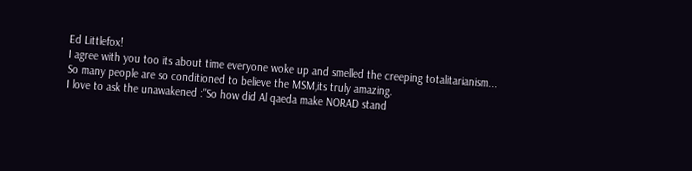Ed Littlefox!
I agree with you too its about time everyone woke up and smelled the creeping totalitarianism...
So many people are so conditioned to believe the MSM,its truly amazing.
I love to ask the unawakened :"So how did Al qaeda make NORAD stand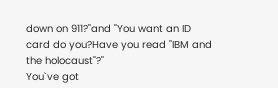down on 911?"and "You want an ID card do you?Have you read "IBM and the holocaust"?"
You`ve got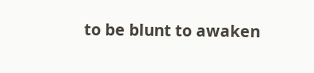to be blunt to awaken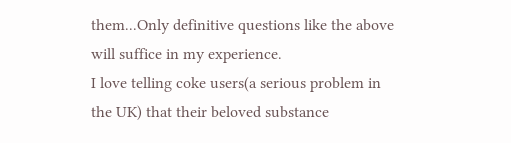them...Only definitive questions like the above will suffice in my experience.
I love telling coke users(a serious problem in the UK) that their beloved substance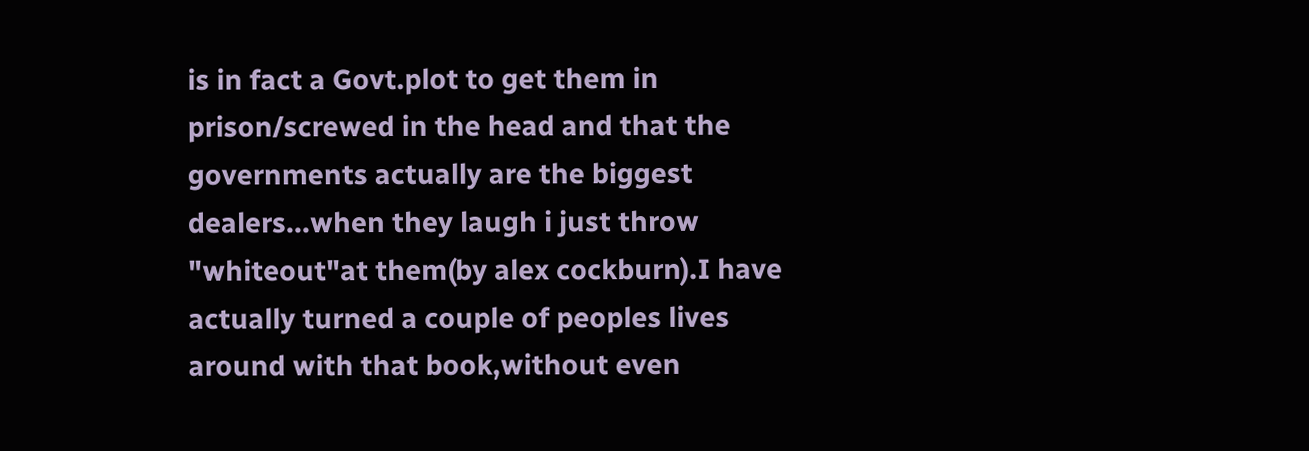is in fact a Govt.plot to get them in prison/screwed in the head and that the governments actually are the biggest dealers...when they laugh i just throw "whiteout"at them(by alex cockburn).I have actually turned a couple of peoples lives around with that book,without even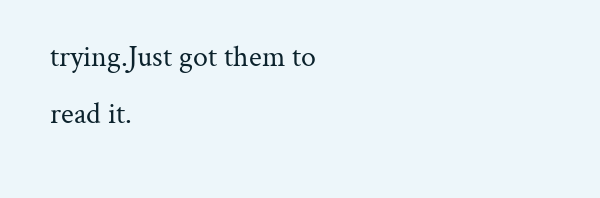trying.Just got them to read it.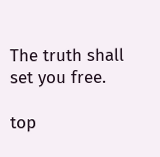The truth shall set you free.

top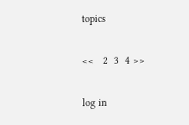topics

<<   2  3  4 >>

log in